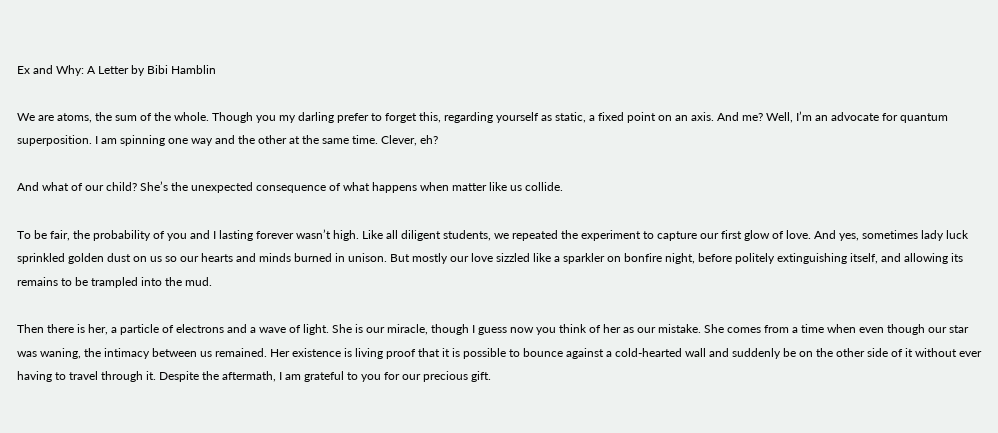Ex and Why: A Letter by Bibi Hamblin

We are atoms, the sum of the whole. Though you my darling prefer to forget this, regarding yourself as static, a fixed point on an axis. And me? Well, I’m an advocate for quantum superposition. I am spinning one way and the other at the same time. Clever, eh?

And what of our child? She’s the unexpected consequence of what happens when matter like us collide.

To be fair, the probability of you and I lasting forever wasn’t high. Like all diligent students, we repeated the experiment to capture our first glow of love. And yes, sometimes lady luck sprinkled golden dust on us so our hearts and minds burned in unison. But mostly our love sizzled like a sparkler on bonfire night, before politely extinguishing itself, and allowing its remains to be trampled into the mud.

Then there is her, a particle of electrons and a wave of light. She is our miracle, though I guess now you think of her as our mistake. She comes from a time when even though our star was waning, the intimacy between us remained. Her existence is living proof that it is possible to bounce against a cold-hearted wall and suddenly be on the other side of it without ever having to travel through it. Despite the aftermath, I am grateful to you for our precious gift.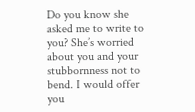Do you know she asked me to write to you? She’s worried about you and your stubbornness not to bend. I would offer you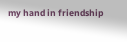my hand in friendship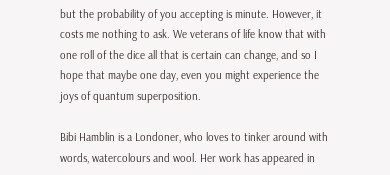but the probability of you accepting is minute. However, it costs me nothing to ask. We veterans of life know that with one roll of the dice all that is certain can change, and so I hope that maybe one day, even you might experience the joys of quantum superposition.

Bibi Hamblin is a Londoner, who loves to tinker around with words, watercolours and wool. Her work has appeared in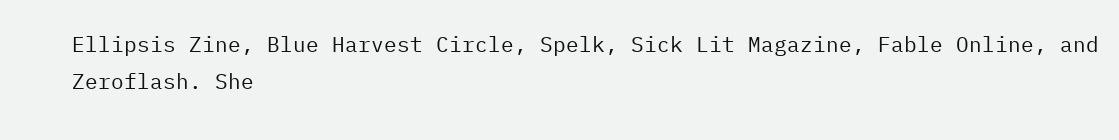Ellipsis Zine, Blue Harvest Circle, Spelk, Sick Lit Magazine, Fable Online, and Zeroflash. She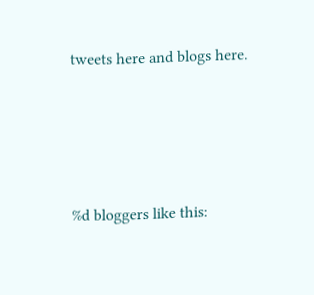tweets here and blogs here.






%d bloggers like this: